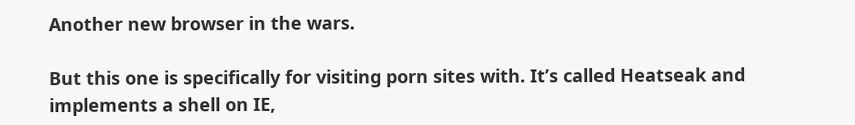Another new browser in the wars.

But this one is specifically for visiting porn sites with. It’s called Heatseak and implements a shell on IE,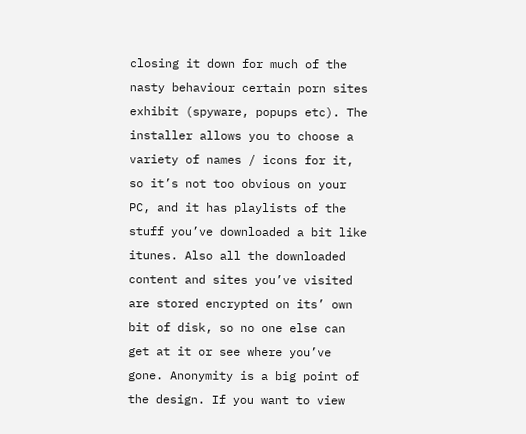closing it down for much of the nasty behaviour certain porn sites exhibit (spyware, popups etc). The installer allows you to choose a variety of names / icons for it, so it’s not too obvious on your PC, and it has playlists of the stuff you’ve downloaded a bit like itunes. Also all the downloaded content and sites you’ve visited are stored encrypted on its’ own bit of disk, so no one else can get at it or see where you’ve gone. Anonymity is a big point of the design. If you want to view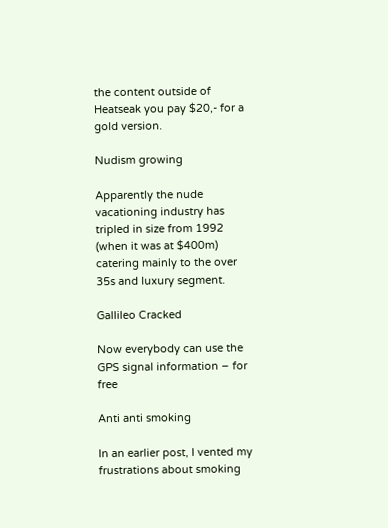the content outside of Heatseak you pay $20,- for a gold version.

Nudism growing

Apparently the nude vacationing industry has tripled in size from 1992 (when it was at $400m) catering mainly to the over 35s and luxury segment.

Gallileo Cracked

Now everybody can use the GPS signal information – for free

Anti anti smoking

In an earlier post, I vented my frustrations about smoking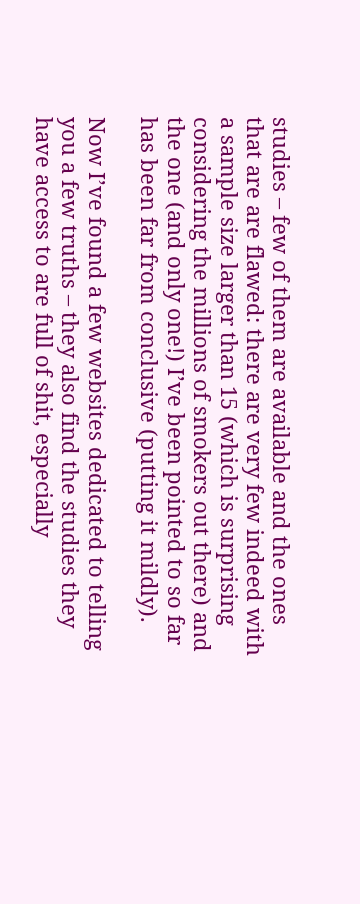studies – few of them are available and the ones that are are flawed: there are very few indeed with a sample size larger than 15 (which is surprising considering the millions of smokers out there) and the one (and only one!) I’ve been pointed to so far has been far from conclusive (putting it mildly).

Now I’ve found a few websites dedicated to telling you a few truths – they also find the studies they have access to are full of shit, especially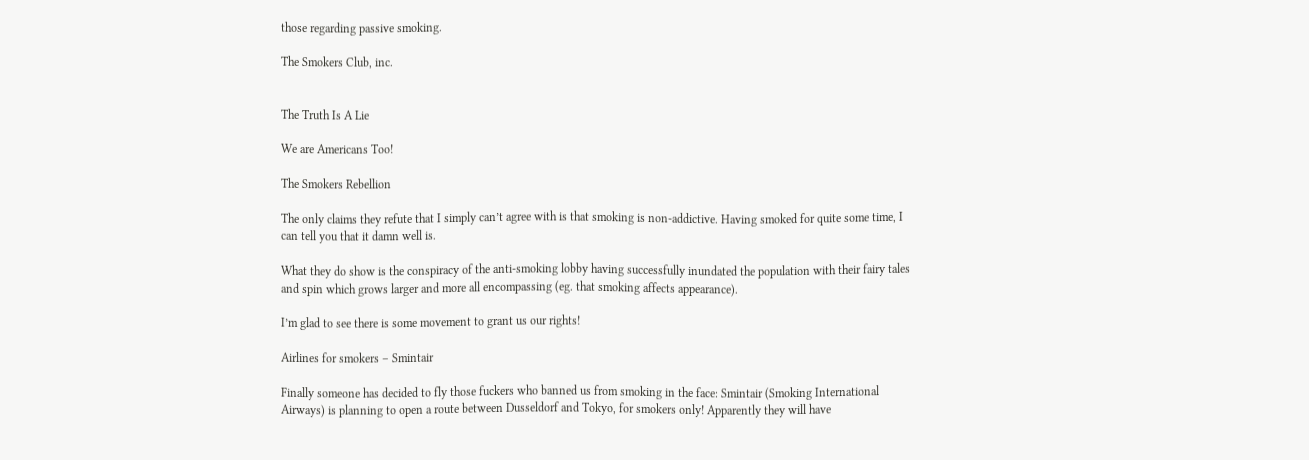those regarding passive smoking.

The Smokers Club, inc.


The Truth Is A Lie

We are Americans Too!

The Smokers Rebellion

The only claims they refute that I simply can’t agree with is that smoking is non-addictive. Having smoked for quite some time, I can tell you that it damn well is.

What they do show is the conspiracy of the anti-smoking lobby having successfully inundated the population with their fairy tales and spin which grows larger and more all encompassing (eg. that smoking affects appearance).

I’m glad to see there is some movement to grant us our rights!

Airlines for smokers – Smintair

Finally someone has decided to fly those fuckers who banned us from smoking in the face: Smintair (Smoking International Airways) is planning to open a route between Dusseldorf and Tokyo, for smokers only! Apparently they will have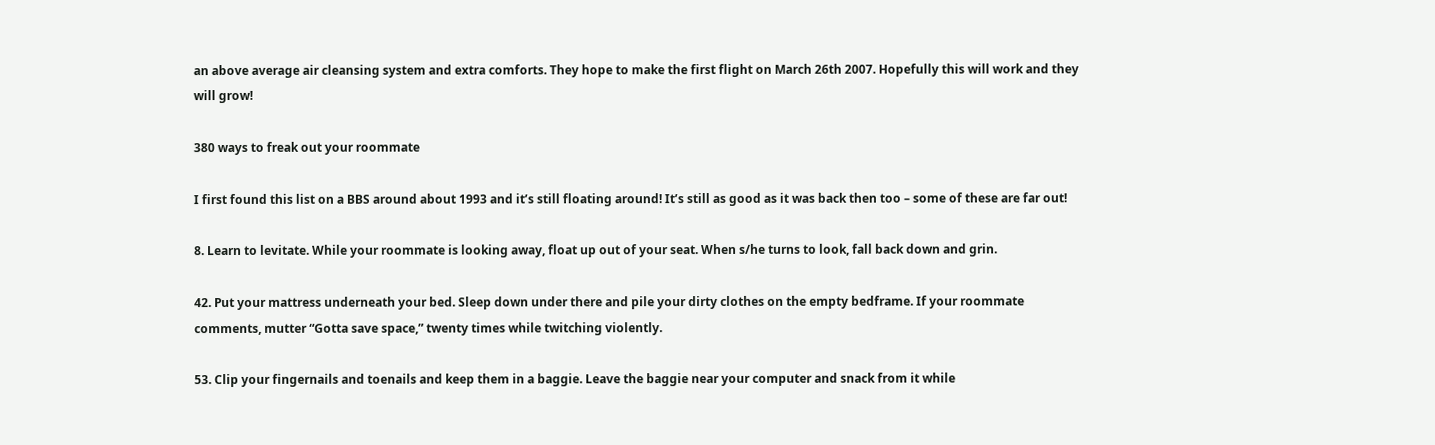an above average air cleansing system and extra comforts. They hope to make the first flight on March 26th 2007. Hopefully this will work and they will grow!

380 ways to freak out your roommate

I first found this list on a BBS around about 1993 and it’s still floating around! It’s still as good as it was back then too – some of these are far out!

8. Learn to levitate. While your roommate is looking away, float up out of your seat. When s/he turns to look, fall back down and grin.

42. Put your mattress underneath your bed. Sleep down under there and pile your dirty clothes on the empty bedframe. If your roommate comments, mutter “Gotta save space,” twenty times while twitching violently.

53. Clip your fingernails and toenails and keep them in a baggie. Leave the baggie near your computer and snack from it while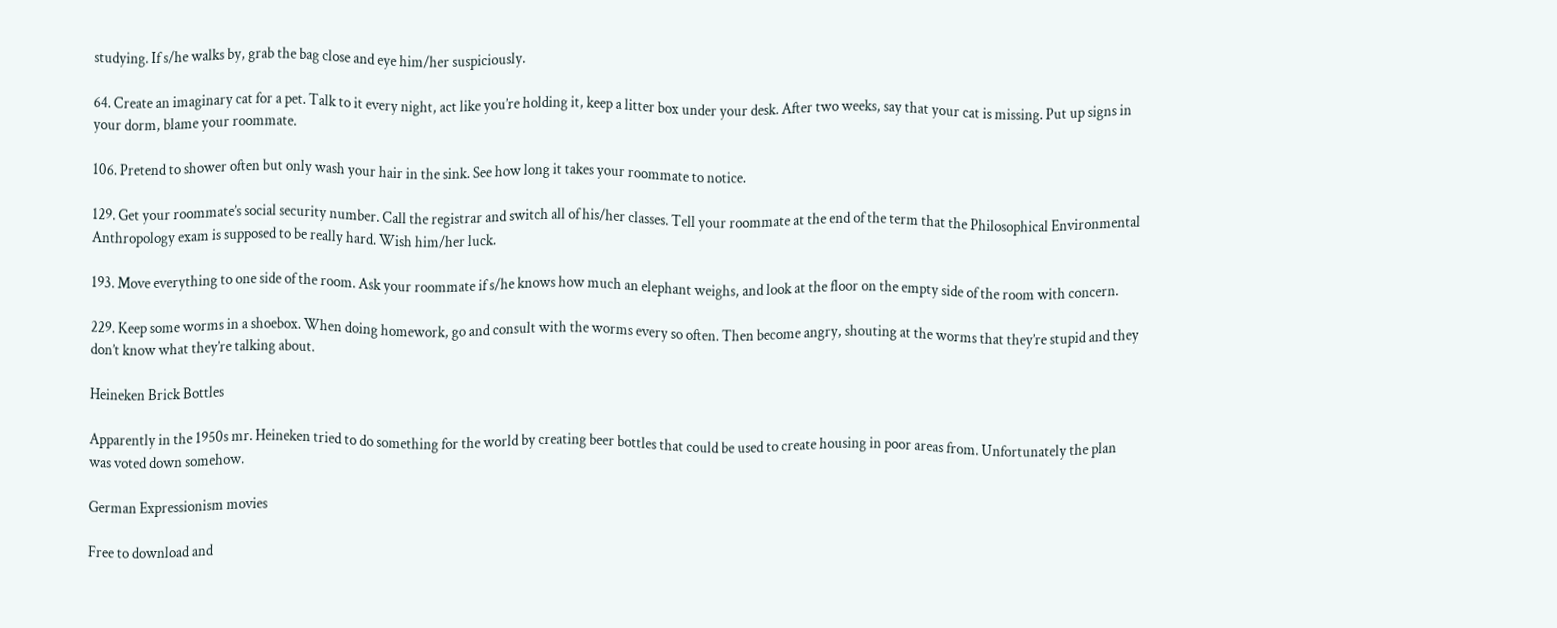studying. If s/he walks by, grab the bag close and eye him/her suspiciously.

64. Create an imaginary cat for a pet. Talk to it every night, act like you’re holding it, keep a litter box under your desk. After two weeks, say that your cat is missing. Put up signs in your dorm, blame your roommate.

106. Pretend to shower often but only wash your hair in the sink. See how long it takes your roommate to notice.

129. Get your roommate’s social security number. Call the registrar and switch all of his/her classes. Tell your roommate at the end of the term that the Philosophical Environmental Anthropology exam is supposed to be really hard. Wish him/her luck.

193. Move everything to one side of the room. Ask your roommate if s/he knows how much an elephant weighs, and look at the floor on the empty side of the room with concern.

229. Keep some worms in a shoebox. When doing homework, go and consult with the worms every so often. Then become angry, shouting at the worms that they’re stupid and they don’t know what they’re talking about.

Heineken Brick Bottles

Apparently in the 1950s mr. Heineken tried to do something for the world by creating beer bottles that could be used to create housing in poor areas from. Unfortunately the plan was voted down somehow.

German Expressionism movies

Free to download and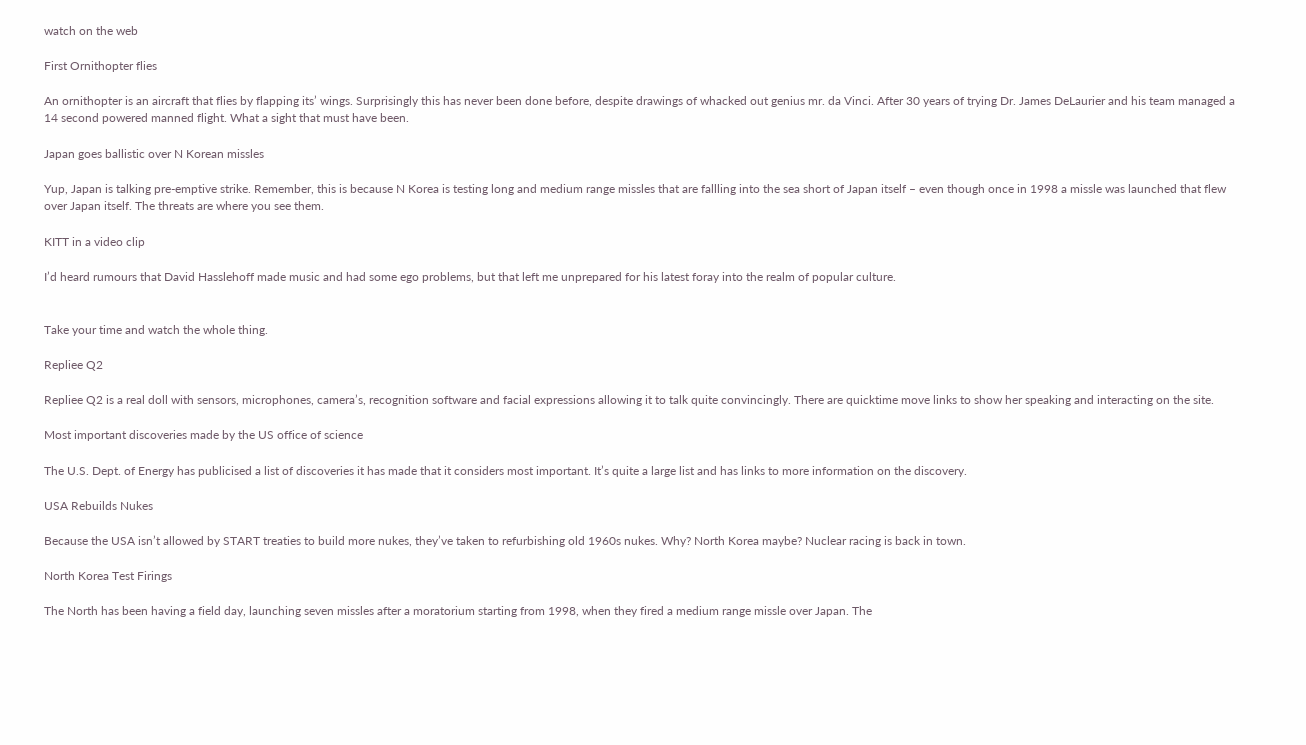watch on the web

First Ornithopter flies

An ornithopter is an aircraft that flies by flapping its’ wings. Surprisingly this has never been done before, despite drawings of whacked out genius mr. da Vinci. After 30 years of trying Dr. James DeLaurier and his team managed a 14 second powered manned flight. What a sight that must have been.

Japan goes ballistic over N Korean missles

Yup, Japan is talking pre-emptive strike. Remember, this is because N Korea is testing long and medium range missles that are fallling into the sea short of Japan itself – even though once in 1998 a missle was launched that flew over Japan itself. The threats are where you see them.

KITT in a video clip

I’d heard rumours that David Hasslehoff made music and had some ego problems, but that left me unprepared for his latest foray into the realm of popular culture.


Take your time and watch the whole thing.

Repliee Q2

Repliee Q2 is a real doll with sensors, microphones, camera’s, recognition software and facial expressions allowing it to talk quite convincingly. There are quicktime move links to show her speaking and interacting on the site.

Most important discoveries made by the US office of science

The U.S. Dept. of Energy has publicised a list of discoveries it has made that it considers most important. It’s quite a large list and has links to more information on the discovery.

USA Rebuilds Nukes

Because the USA isn’t allowed by START treaties to build more nukes, they’ve taken to refurbishing old 1960s nukes. Why? North Korea maybe? Nuclear racing is back in town.

North Korea Test Firings

The North has been having a field day, launching seven missles after a moratorium starting from 1998, when they fired a medium range missle over Japan. The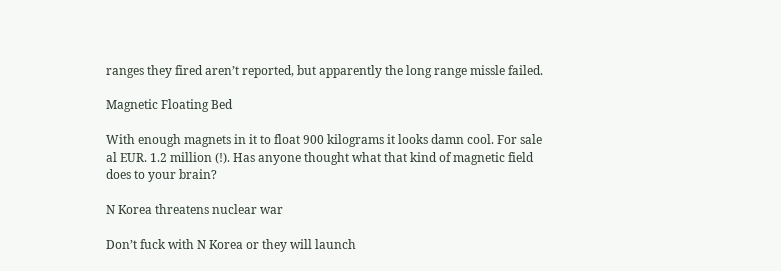ranges they fired aren’t reported, but apparently the long range missle failed.

Magnetic Floating Bed

With enough magnets in it to float 900 kilograms it looks damn cool. For sale al EUR. 1.2 million (!). Has anyone thought what that kind of magnetic field does to your brain?

N Korea threatens nuclear war

Don’t fuck with N Korea or they will launch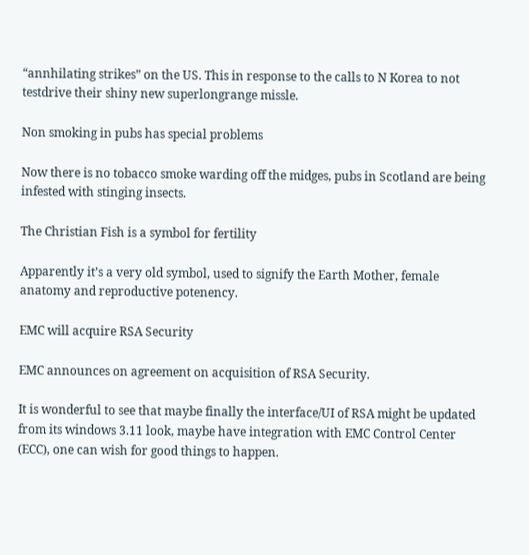“annhilating strikes” on the US. This in response to the calls to N Korea to not testdrive their shiny new superlongrange missle.

Non smoking in pubs has special problems

Now there is no tobacco smoke warding off the midges, pubs in Scotland are being infested with stinging insects.

The Christian Fish is a symbol for fertility

Apparently it’s a very old symbol, used to signify the Earth Mother, female anatomy and reproductive potenency.

EMC will acquire RSA Security

EMC announces on agreement on acquisition of RSA Security.

It is wonderful to see that maybe finally the interface/UI of RSA might be updated from its windows 3.11 look, maybe have integration with EMC Control Center (ECC), one can wish for good things to happen.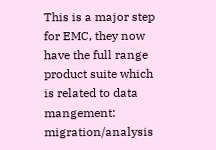This is a major step for EMC, they now have the full range product suite which is related to data mangement: migration/analysis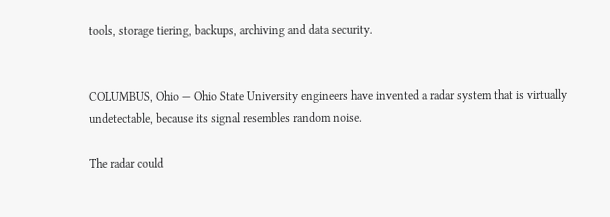tools, storage tiering, backups, archiving and data security.


COLUMBUS, Ohio — Ohio State University engineers have invented a radar system that is virtually undetectable, because its signal resembles random noise.

The radar could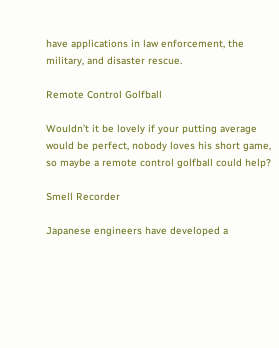have applications in law enforcement, the military, and disaster rescue.

Remote Control Golfball

Wouldn’t it be lovely if your putting average would be perfect, nobody loves his short game, so maybe a remote control golfball could help?

Smell Recorder

Japanese engineers have developed a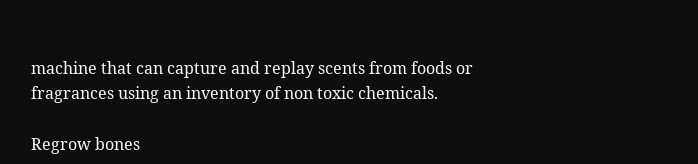machine that can capture and replay scents from foods or fragrances using an inventory of non toxic chemicals.

Regrow bones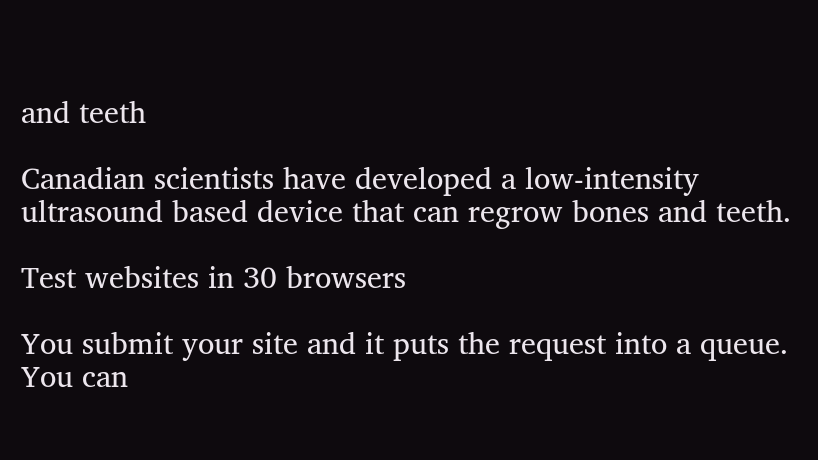and teeth

Canadian scientists have developed a low-intensity ultrasound based device that can regrow bones and teeth.

Test websites in 30 browsers

You submit your site and it puts the request into a queue. You can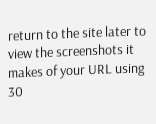return to the site later to view the screenshots it makes of your URL using 30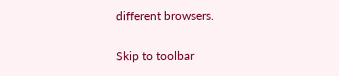different browsers.

Skip to toolbar